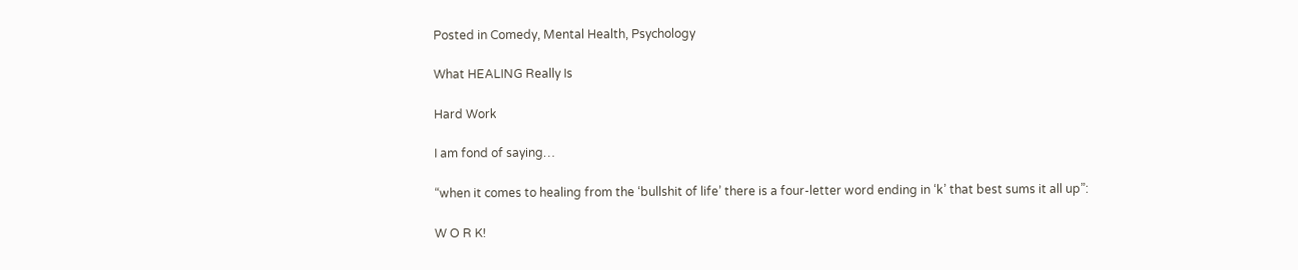Posted in Comedy, Mental Health, Psychology

What HEALING Really Is

Hard Work

I am fond of saying…

“when it comes to healing from the ‘bullshit of life’ there is a four-letter word ending in ‘k’ that best sums it all up”:

W O R K!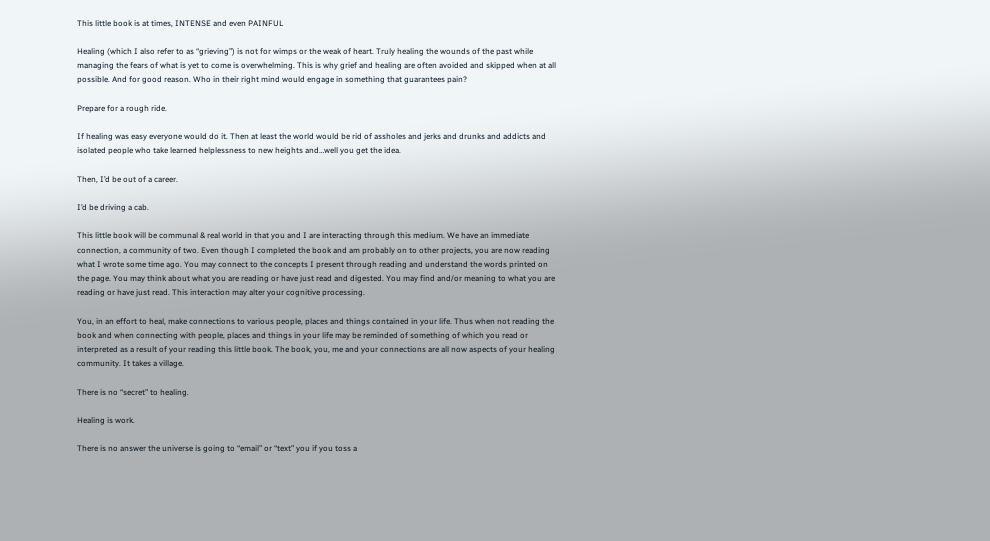This little book is at times, INTENSE and even PAINFUL

Healing (which I also refer to as “grieving”) is not for wimps or the weak of heart. Truly healing the wounds of the past while managing the fears of what is yet to come is overwhelming. This is why grief and healing are often avoided and skipped when at all possible. And for good reason. Who in their right mind would engage in something that guarantees pain?

Prepare for a rough ride.

If healing was easy everyone would do it. Then at least the world would be rid of assholes and jerks and drunks and addicts and isolated people who take learned helplessness to new heights and…well you get the idea.

Then, I’d be out of a career.

I’d be driving a cab.

This little book will be communal & real world in that you and I are interacting through this medium. We have an immediate connection, a community of two. Even though I completed the book and am probably on to other projects, you are now reading what I wrote some time ago. You may connect to the concepts I present through reading and understand the words printed on the page. You may think about what you are reading or have just read and digested. You may find and/or meaning to what you are reading or have just read. This interaction may alter your cognitive processing.

You, in an effort to heal, make connections to various people, places and things contained in your life. Thus when not reading the book and when connecting with people, places and things in your life may be reminded of something of which you read or interpreted as a result of your reading this little book. The book, you, me and your connections are all now aspects of your healing community. It takes a village.

There is no “secret” to healing.

Healing is work.

There is no answer the universe is going to “email” or “text” you if you toss a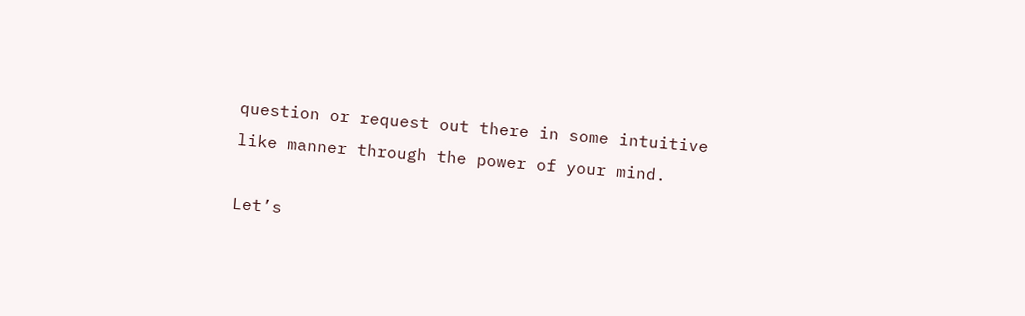question or request out there in some intuitive like manner through the power of your mind.

Let’s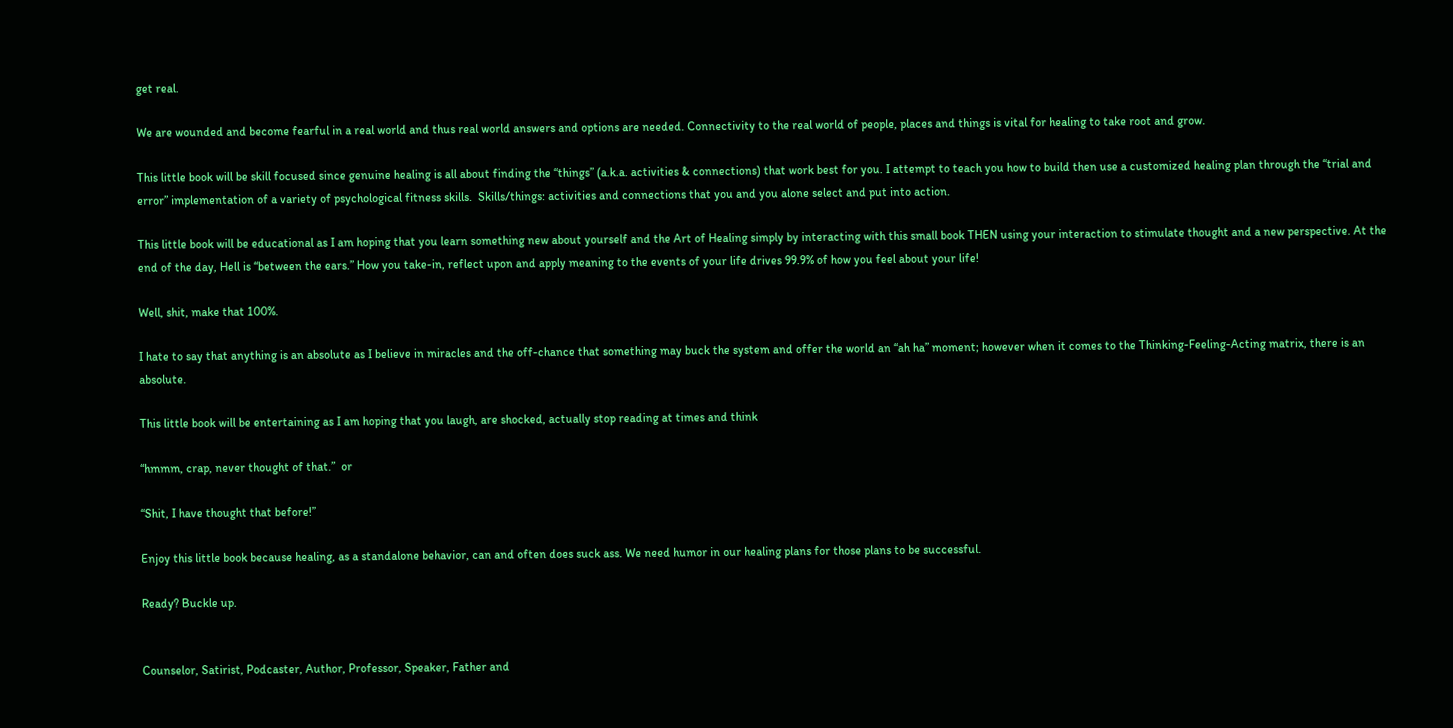get real.

We are wounded and become fearful in a real world and thus real world answers and options are needed. Connectivity to the real world of people, places and things is vital for healing to take root and grow.

This little book will be skill focused since genuine healing is all about finding the “things” (a.k.a. activities & connections) that work best for you. I attempt to teach you how to build then use a customized healing plan through the “trial and error” implementation of a variety of psychological fitness skills.  Skills/things: activities and connections that you and you alone select and put into action.

This little book will be educational as I am hoping that you learn something new about yourself and the Art of Healing simply by interacting with this small book THEN using your interaction to stimulate thought and a new perspective. At the end of the day, Hell is “between the ears.” How you take-in, reflect upon and apply meaning to the events of your life drives 99.9% of how you feel about your life!

Well, shit, make that 100%.

I hate to say that anything is an absolute as I believe in miracles and the off-chance that something may buck the system and offer the world an “ah ha” moment; however when it comes to the Thinking-Feeling-Acting matrix, there is an absolute.

This little book will be entertaining as I am hoping that you laugh, are shocked, actually stop reading at times and think

“hmmm, crap, never thought of that.”  or

“Shit, I have thought that before!”

Enjoy this little book because healing, as a standalone behavior, can and often does suck ass. We need humor in our healing plans for those plans to be successful.

Ready? Buckle up.


Counselor, Satirist, Podcaster, Author, Professor, Speaker, Father and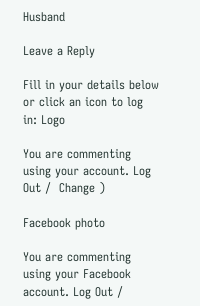Husband

Leave a Reply

Fill in your details below or click an icon to log in: Logo

You are commenting using your account. Log Out /  Change )

Facebook photo

You are commenting using your Facebook account. Log Out /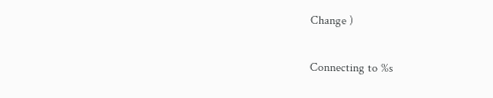Change )

Connecting to %s